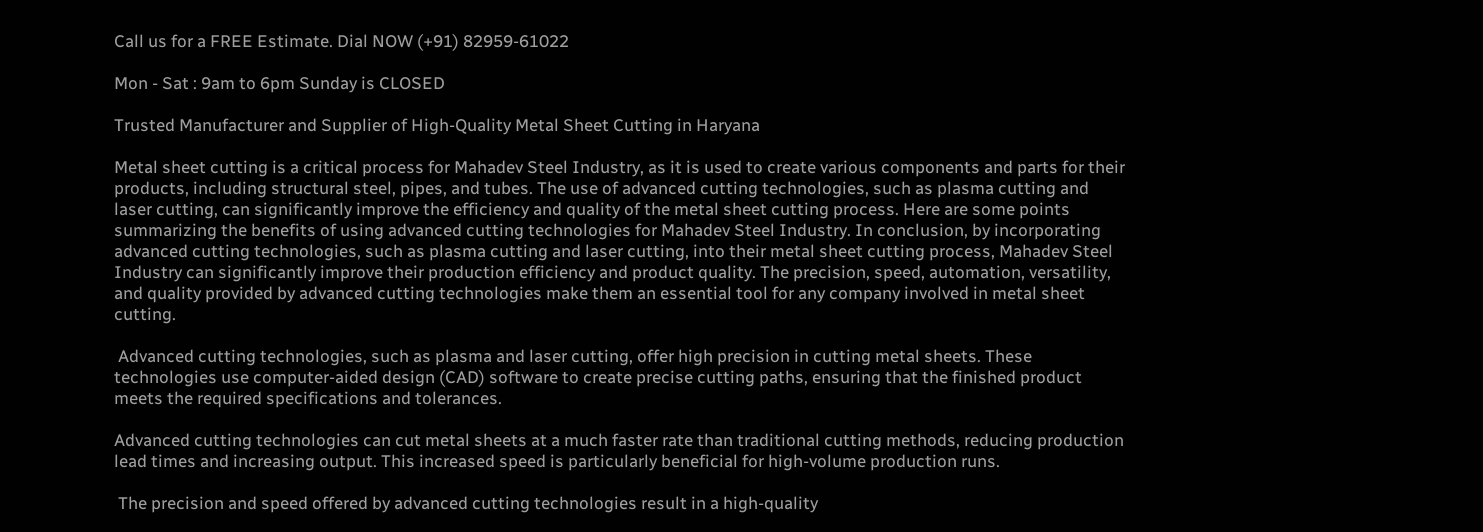Call us for a FREE Estimate. Dial NOW (+91) 82959-61022

Mon - Sat : 9am to 6pm Sunday is CLOSED

Trusted Manufacturer and Supplier of High-Quality Metal Sheet Cutting in Haryana

Metal sheet cutting is a critical process for Mahadev Steel Industry, as it is used to create various components and parts for their products, including structural steel, pipes, and tubes. The use of advanced cutting technologies, such as plasma cutting and laser cutting, can significantly improve the efficiency and quality of the metal sheet cutting process. Here are some points summarizing the benefits of using advanced cutting technologies for Mahadev Steel Industry. In conclusion, by incorporating advanced cutting technologies, such as plasma cutting and laser cutting, into their metal sheet cutting process, Mahadev Steel Industry can significantly improve their production efficiency and product quality. The precision, speed, automation, versatility, and quality provided by advanced cutting technologies make them an essential tool for any company involved in metal sheet cutting.

 Advanced cutting technologies, such as plasma and laser cutting, offer high precision in cutting metal sheets. These technologies use computer-aided design (CAD) software to create precise cutting paths, ensuring that the finished product meets the required specifications and tolerances.

Advanced cutting technologies can cut metal sheets at a much faster rate than traditional cutting methods, reducing production lead times and increasing output. This increased speed is particularly beneficial for high-volume production runs.

 The precision and speed offered by advanced cutting technologies result in a high-quality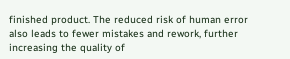finished product. The reduced risk of human error also leads to fewer mistakes and rework, further increasing the quality of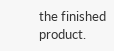the finished product.